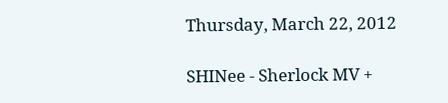Thursday, March 22, 2012

SHINee - Sherlock MV +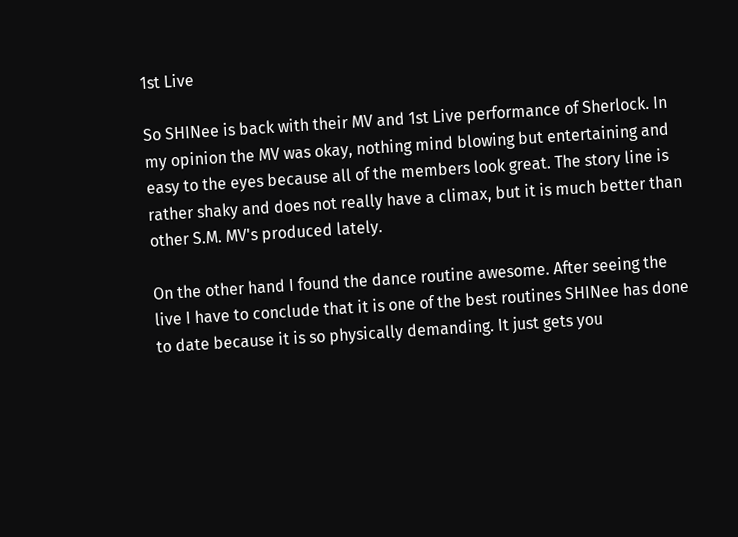1st Live

So SHINee is back with their MV and 1st Live performance of Sherlock. In my opinion the MV was okay, nothing mind blowing but entertaining and easy to the eyes because all of the members look great. The story line is rather shaky and does not really have a climax, but it is much better than other S.M. MV's produced lately.

On the other hand I found the dance routine awesome. After seeing the live I have to conclude that it is one of the best routines SHINee has done to date because it is so physically demanding. It just gets you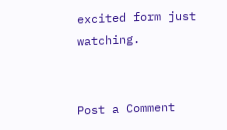excited form just watching.


Post a Comment